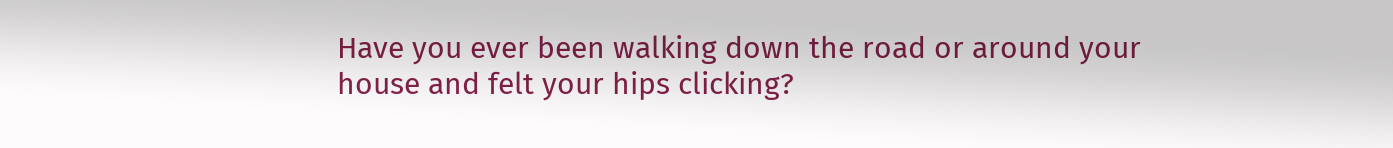Have you ever been walking down the road or around your house and felt your hips clicking?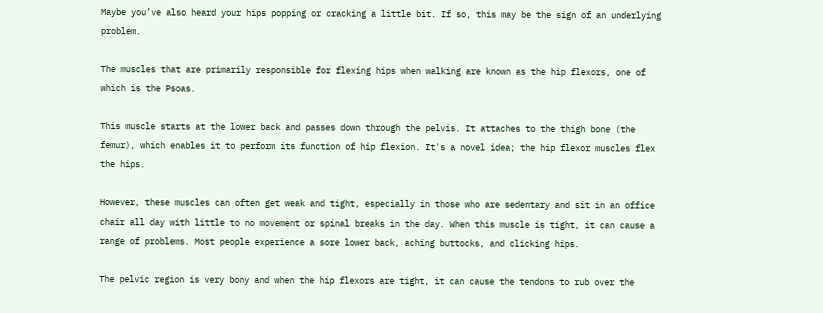Maybe you’ve also heard your hips popping or cracking a little bit. If so, this may be the sign of an underlying problem.

The muscles that are primarily responsible for flexing hips when walking are known as the hip flexors, one of which is the Psoas.

This muscle starts at the lower back and passes down through the pelvis. It attaches to the thigh bone (the femur), which enables it to perform its function of hip flexion. It's a novel idea; the hip flexor muscles flex the hips.

However, these muscles can often get weak and tight, especially in those who are sedentary and sit in an office chair all day with little to no movement or spinal breaks in the day. When this muscle is tight, it can cause a range of problems. Most people experience a sore lower back, aching buttocks, and clicking hips.

The pelvic region is very bony and when the hip flexors are tight, it can cause the tendons to rub over the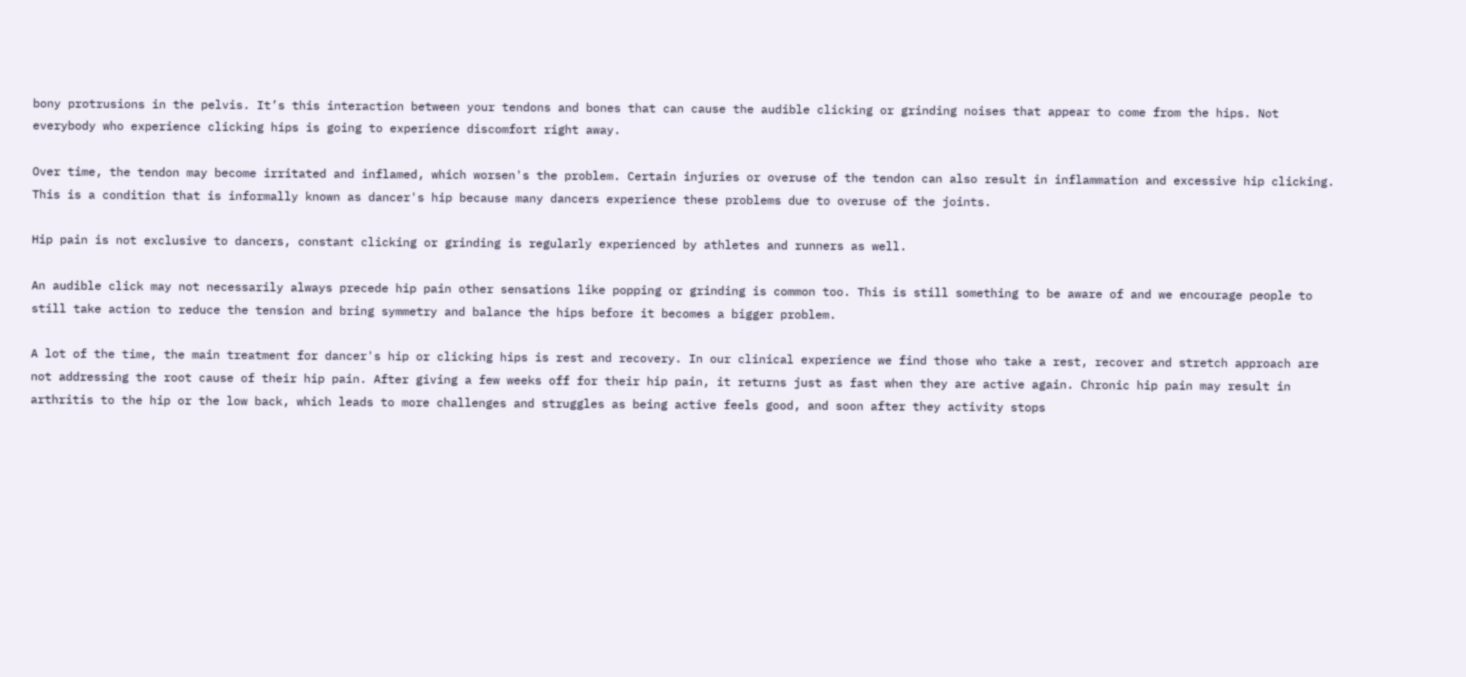bony protrusions in the pelvis. It’s this interaction between your tendons and bones that can cause the audible clicking or grinding noises that appear to come from the hips. Not everybody who experience clicking hips is going to experience discomfort right away.

Over time, the tendon may become irritated and inflamed, which worsen's the problem. Certain injuries or overuse of the tendon can also result in inflammation and excessive hip clicking. This is a condition that is informally known as dancer's hip because many dancers experience these problems due to overuse of the joints.

Hip pain is not exclusive to dancers, constant clicking or grinding is regularly experienced by athletes and runners as well.

An audible click may not necessarily always precede hip pain other sensations like popping or grinding is common too. This is still something to be aware of and we encourage people to still take action to reduce the tension and bring symmetry and balance the hips before it becomes a bigger problem.

A lot of the time, the main treatment for dancer's hip or clicking hips is rest and recovery. In our clinical experience we find those who take a rest, recover and stretch approach are not addressing the root cause of their hip pain. After giving a few weeks off for their hip pain, it returns just as fast when they are active again. Chronic hip pain may result in arthritis to the hip or the low back, which leads to more challenges and struggles as being active feels good, and soon after they activity stops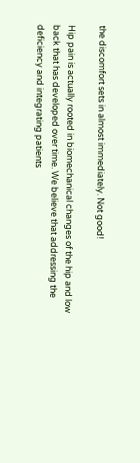the discomfort sets in almost immediately. Not good!

Hip pain is actually rooted in biomechanical changes of the hip and low back that has developed over time. We believe that addressing the deficiency and integrating patients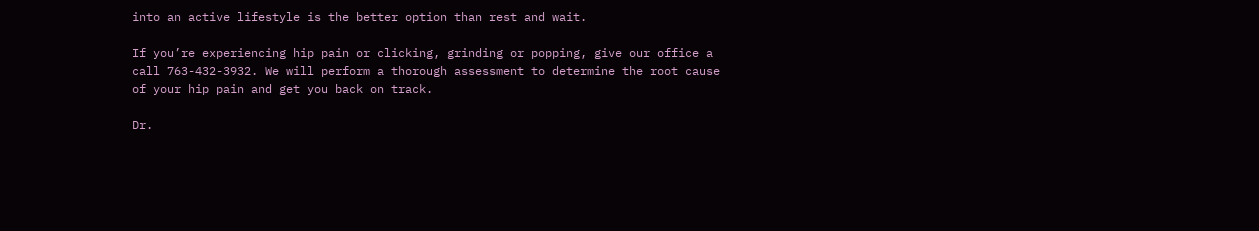into an active lifestyle is the better option than rest and wait.

If you’re experiencing hip pain or clicking, grinding or popping, give our office a call 763-432-3932. We will perform a thorough assessment to determine the root cause of your hip pain and get you back on track.

Dr.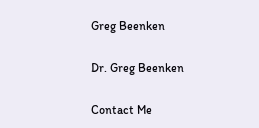Greg Beenken

Dr. Greg Beenken

Contact Me